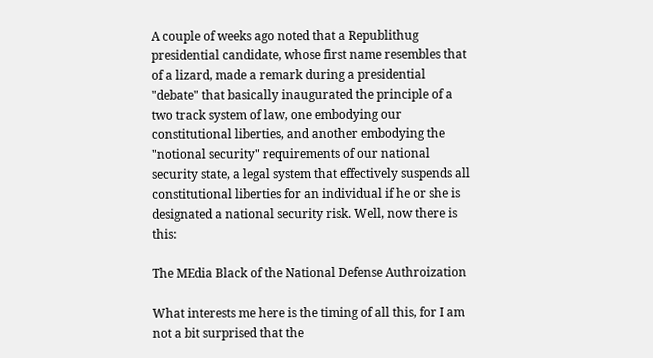A couple of weeks ago noted that a Republithug presidential candidate, whose first name resembles that of a lizard, made a remark during a presidential "debate" that basically inaugurated the principle of a two track system of law, one embodying our constitutional liberties, and another embodying the "notional security" requirements of our national security state, a legal system that effectively suspends all constitutional liberties for an individual if he or she is designated a national security risk. Well, now there is this:

The MEdia Black of the National Defense Authroization

What interests me here is the timing of all this, for I am not a bit surprised that the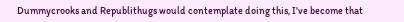Dummycrooks and Republithugs would contemplate doing this, I've become that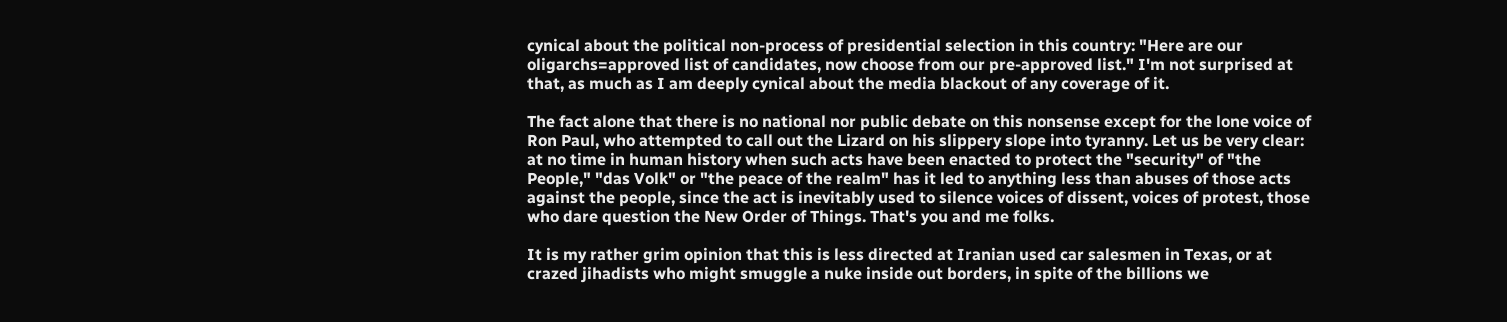cynical about the political non-process of presidential selection in this country: "Here are our oligarchs=approved list of candidates, now choose from our pre-approved list." I'm not surprised at that, as much as I am deeply cynical about the media blackout of any coverage of it.

The fact alone that there is no national nor public debate on this nonsense except for the lone voice of Ron Paul, who attempted to call out the Lizard on his slippery slope into tyranny. Let us be very clear: at no time in human history when such acts have been enacted to protect the "security" of "the People," "das Volk" or "the peace of the realm" has it led to anything less than abuses of those acts against the people, since the act is inevitably used to silence voices of dissent, voices of protest, those who dare question the New Order of Things. That's you and me folks.

It is my rather grim opinion that this is less directed at Iranian used car salesmen in Texas, or at crazed jihadists who might smuggle a nuke inside out borders, in spite of the billions we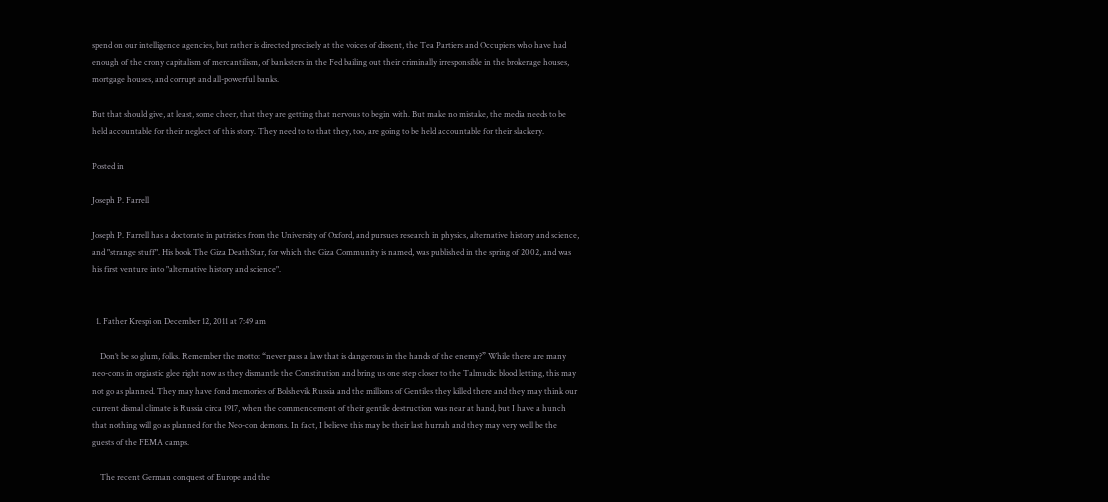spend on our intelligence agencies, but rather is directed precisely at the voices of dissent, the Tea Partiers and Occupiers who have had enough of the crony capitalism of mercantilism, of banksters in the Fed bailing out their criminally irresponsible in the brokerage houses, mortgage houses, and corrupt and all-powerful banks.

But that should give, at least, some cheer, that they are getting that nervous to begin with. But make no mistake, the media needs to be held accountable for their neglect of this story. They need to to that they, too, are going to be held accountable for their slackery.

Posted in

Joseph P. Farrell

Joseph P. Farrell has a doctorate in patristics from the University of Oxford, and pursues research in physics, alternative history and science, and "strange stuff". His book The Giza DeathStar, for which the Giza Community is named, was published in the spring of 2002, and was his first venture into "alternative history and science".


  1. Father Krespi on December 12, 2011 at 7:49 am

    Don’t be so glum, folks. Remember the motto: “never pass a law that is dangerous in the hands of the enemy?” While there are many neo-cons in orgiastic glee right now as they dismantle the Constitution and bring us one step closer to the Talmudic blood letting, this may not go as planned. They may have fond memories of Bolshevik Russia and the millions of Gentiles they killed there and they may think our current dismal climate is Russia circa 1917, when the commencement of their gentile destruction was near at hand, but I have a hunch that nothing will go as planned for the Neo-con demons. In fact, I believe this may be their last hurrah and they may very well be the guests of the FEMA camps.

    The recent German conquest of Europe and the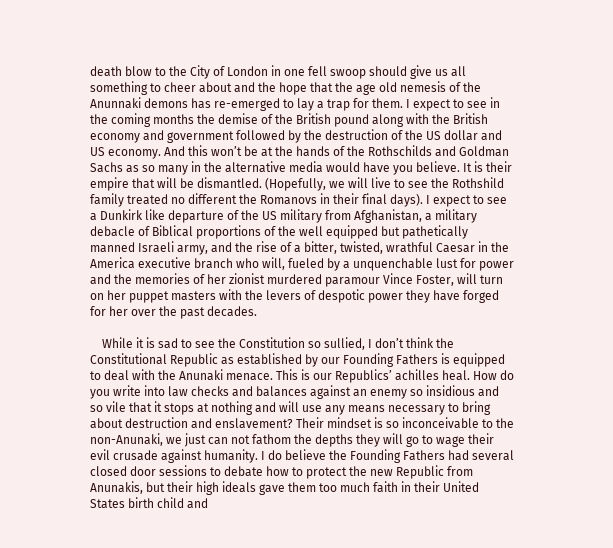death blow to the City of London in one fell swoop should give us all something to cheer about and the hope that the age old nemesis of the Anunnaki demons has re-emerged to lay a trap for them. I expect to see in the coming months the demise of the British pound along with the British economy and government followed by the destruction of the US dollar and US economy. And this won’t be at the hands of the Rothschilds and Goldman Sachs as so many in the alternative media would have you believe. It is their empire that will be dismantled. (Hopefully, we will live to see the Rothshild family treated no different the Romanovs in their final days). I expect to see a Dunkirk like departure of the US military from Afghanistan, a military debacle of Biblical proportions of the well equipped but pathetically manned Israeli army, and the rise of a bitter, twisted, wrathful Caesar in the America executive branch who will, fueled by a unquenchable lust for power and the memories of her zionist murdered paramour Vince Foster, will turn on her puppet masters with the levers of despotic power they have forged for her over the past decades.

    While it is sad to see the Constitution so sullied, I don’t think the Constitutional Republic as established by our Founding Fathers is equipped to deal with the Anunaki menace. This is our Republics’ achilles heal. How do you write into law checks and balances against an enemy so insidious and so vile that it stops at nothing and will use any means necessary to bring about destruction and enslavement? Their mindset is so inconceivable to the non-Anunaki, we just can not fathom the depths they will go to wage their evil crusade against humanity. I do believe the Founding Fathers had several closed door sessions to debate how to protect the new Republic from Anunakis, but their high ideals gave them too much faith in their United States birth child and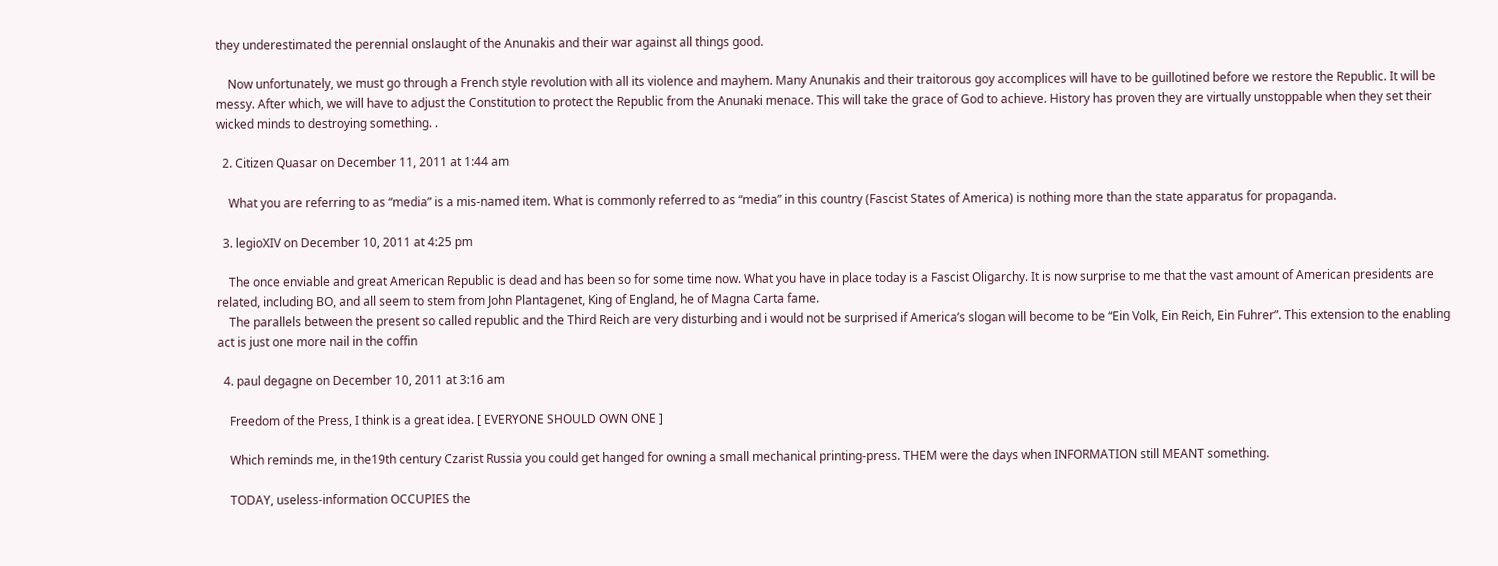they underestimated the perennial onslaught of the Anunakis and their war against all things good.

    Now unfortunately, we must go through a French style revolution with all its violence and mayhem. Many Anunakis and their traitorous goy accomplices will have to be guillotined before we restore the Republic. It will be messy. After which, we will have to adjust the Constitution to protect the Republic from the Anunaki menace. This will take the grace of God to achieve. History has proven they are virtually unstoppable when they set their wicked minds to destroying something. .

  2. Citizen Quasar on December 11, 2011 at 1:44 am

    What you are referring to as “media” is a mis-named item. What is commonly referred to as “media” in this country (Fascist States of America) is nothing more than the state apparatus for propaganda.

  3. legioXIV on December 10, 2011 at 4:25 pm

    The once enviable and great American Republic is dead and has been so for some time now. What you have in place today is a Fascist Oligarchy. It is now surprise to me that the vast amount of American presidents are related, including BO, and all seem to stem from John Plantagenet, King of England, he of Magna Carta fame.
    The parallels between the present so called republic and the Third Reich are very disturbing and i would not be surprised if America’s slogan will become to be “Ein Volk, Ein Reich, Ein Fuhrer”. This extension to the enabling act is just one more nail in the coffin

  4. paul degagne on December 10, 2011 at 3:16 am

    Freedom of the Press, I think is a great idea. [ EVERYONE SHOULD OWN ONE ]

    Which reminds me, in the19th century Czarist Russia you could get hanged for owning a small mechanical printing-press. THEM were the days when INFORMATION still MEANT something.

    TODAY, useless-information OCCUPIES the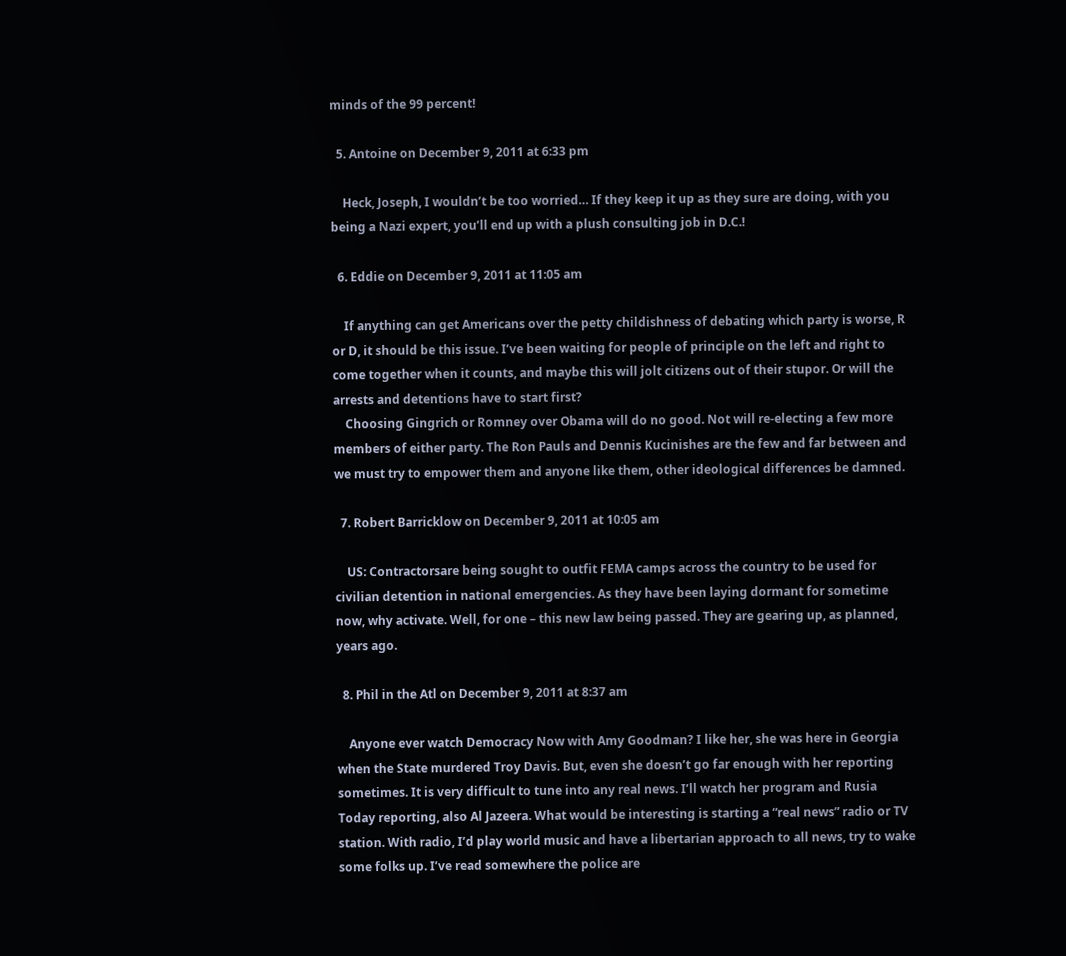minds of the 99 percent!

  5. Antoine on December 9, 2011 at 6:33 pm

    Heck, Joseph, I wouldn’t be too worried… If they keep it up as they sure are doing, with you being a Nazi expert, you’ll end up with a plush consulting job in D.C.!

  6. Eddie on December 9, 2011 at 11:05 am

    If anything can get Americans over the petty childishness of debating which party is worse, R or D, it should be this issue. I’ve been waiting for people of principle on the left and right to come together when it counts, and maybe this will jolt citizens out of their stupor. Or will the arrests and detentions have to start first?
    Choosing Gingrich or Romney over Obama will do no good. Not will re-electing a few more members of either party. The Ron Pauls and Dennis Kucinishes are the few and far between and we must try to empower them and anyone like them, other ideological differences be damned.

  7. Robert Barricklow on December 9, 2011 at 10:05 am

    US: Contractorsare being sought to outfit FEMA camps across the country to be used for civilian detention in national emergencies. As they have been laying dormant for sometime now, why activate. Well, for one – this new law being passed. They are gearing up, as planned, years ago.

  8. Phil in the Atl on December 9, 2011 at 8:37 am

    Anyone ever watch Democracy Now with Amy Goodman? I like her, she was here in Georgia when the State murdered Troy Davis. But, even she doesn’t go far enough with her reporting sometimes. It is very difficult to tune into any real news. I’ll watch her program and Rusia Today reporting, also Al Jazeera. What would be interesting is starting a “real news” radio or TV station. With radio, I’d play world music and have a libertarian approach to all news, try to wake some folks up. I’ve read somewhere the police are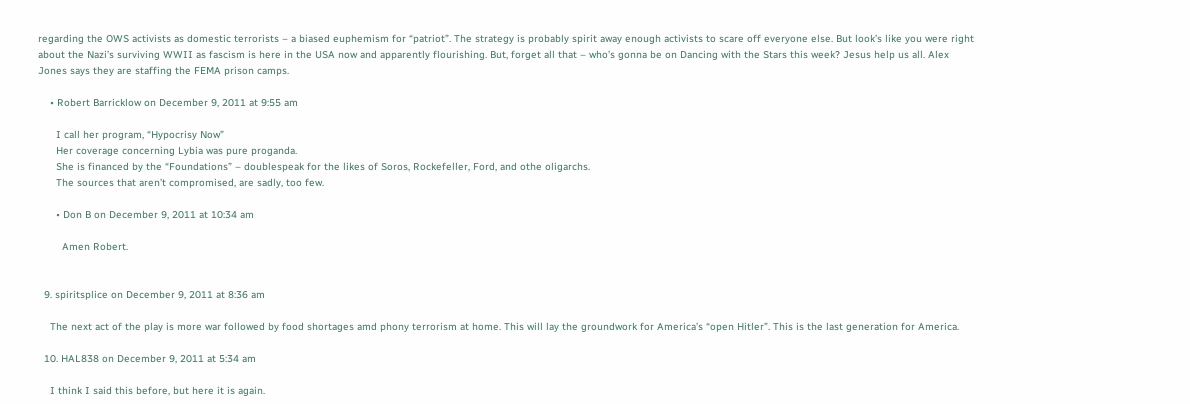regarding the OWS activists as domestic terrorists – a biased euphemism for “patriot”. The strategy is probably spirit away enough activists to scare off everyone else. But look’s like you were right about the Nazi’s surviving WWII as fascism is here in the USA now and apparently flourishing. But, forget all that – who’s gonna be on Dancing with the Stars this week? Jesus help us all. Alex Jones says they are staffing the FEMA prison camps.

    • Robert Barricklow on December 9, 2011 at 9:55 am

      I call her program, “Hypocrisy Now”
      Her coverage concerning Lybia was pure proganda.
      She is financed by the “Foundations” – doublespeak for the likes of Soros, Rockefeller, Ford, and othe oligarchs.
      The sources that aren’t compromised, are sadly, too few.

      • Don B on December 9, 2011 at 10:34 am

        Amen Robert.


  9. spiritsplice on December 9, 2011 at 8:36 am

    The next act of the play is more war followed by food shortages amd phony terrorism at home. This will lay the groundwork for America’s “open Hitler”. This is the last generation for America.

  10. HAL838 on December 9, 2011 at 5:34 am

    I think I said this before, but here it is again.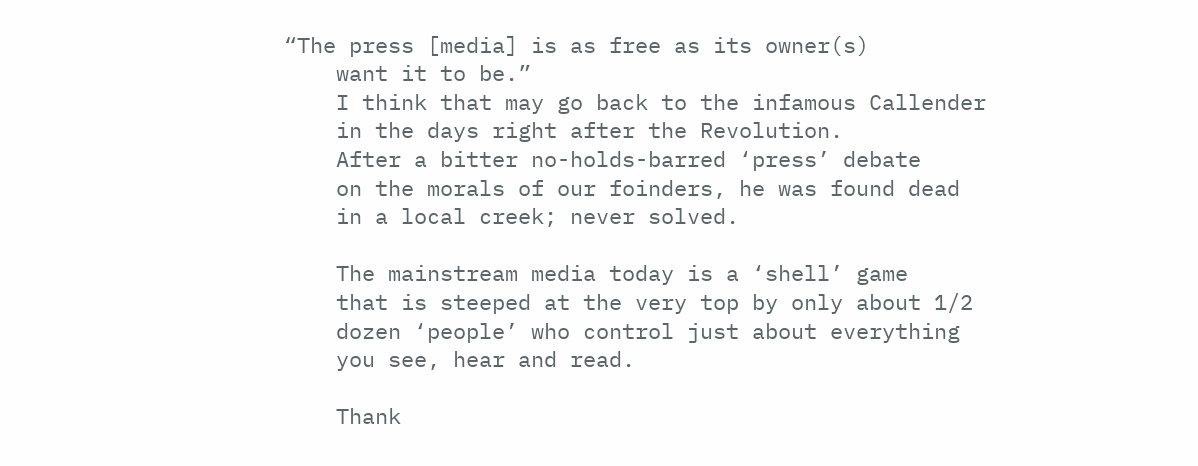“The press [media] is as free as its owner(s)
    want it to be.”
    I think that may go back to the infamous Callender
    in the days right after the Revolution.
    After a bitter no-holds-barred ‘press’ debate
    on the morals of our foinders, he was found dead
    in a local creek; never solved.

    The mainstream media today is a ‘shell’ game
    that is steeped at the very top by only about 1/2
    dozen ‘people’ who control just about everything
    you see, hear and read.

    Thank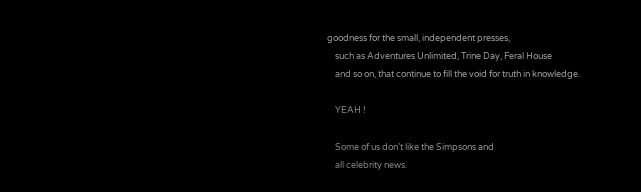goodness for the small, independent presses,
    such as Adventures Unlimited, Trine Day, Feral House
    and so on, that continue to fill the void for truth in knowledge.

    YEAH !

    Some of us don’t like the Simpsons and
    all celebrity news.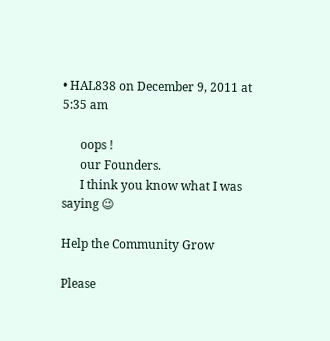• HAL838 on December 9, 2011 at 5:35 am

      oops !
      our Founders.
      I think you know what I was saying 😉

Help the Community Grow

Please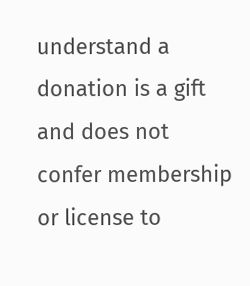understand a donation is a gift and does not confer membership or license to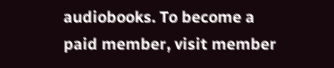audiobooks. To become a paid member, visit member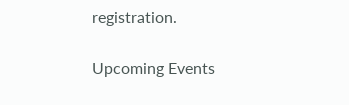registration.

Upcoming Events